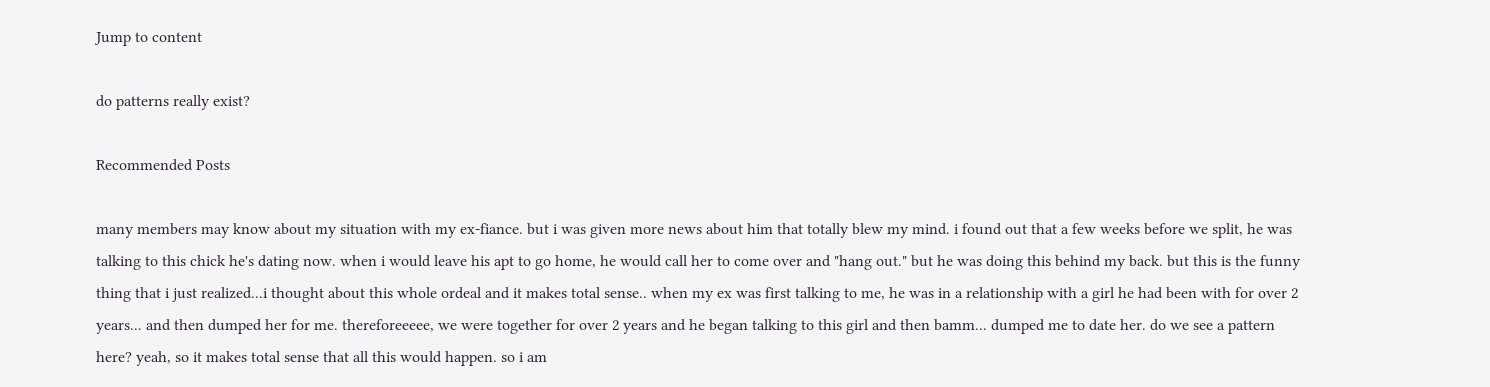Jump to content

do patterns really exist?

Recommended Posts

many members may know about my situation with my ex-fiance. but i was given more news about him that totally blew my mind. i found out that a few weeks before we split, he was talking to this chick he's dating now. when i would leave his apt to go home, he would call her to come over and "hang out." but he was doing this behind my back. but this is the funny thing that i just realized...i thought about this whole ordeal and it makes total sense.. when my ex was first talking to me, he was in a relationship with a girl he had been with for over 2 years... and then dumped her for me. thereforeeeee, we were together for over 2 years and he began talking to this girl and then bamm... dumped me to date her. do we see a pattern here? yeah, so it makes total sense that all this would happen. so i am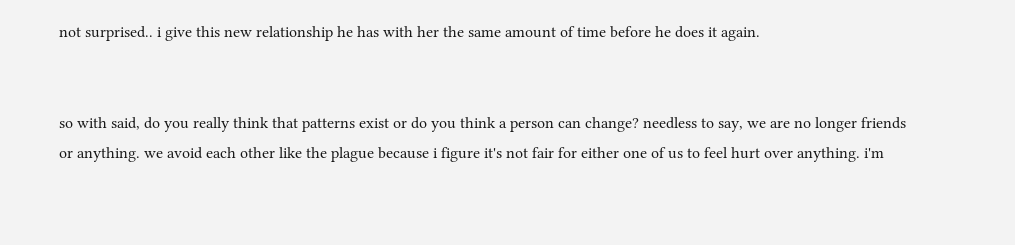not surprised.. i give this new relationship he has with her the same amount of time before he does it again.


so with said, do you really think that patterns exist or do you think a person can change? needless to say, we are no longer friends or anything. we avoid each other like the plague because i figure it's not fair for either one of us to feel hurt over anything. i'm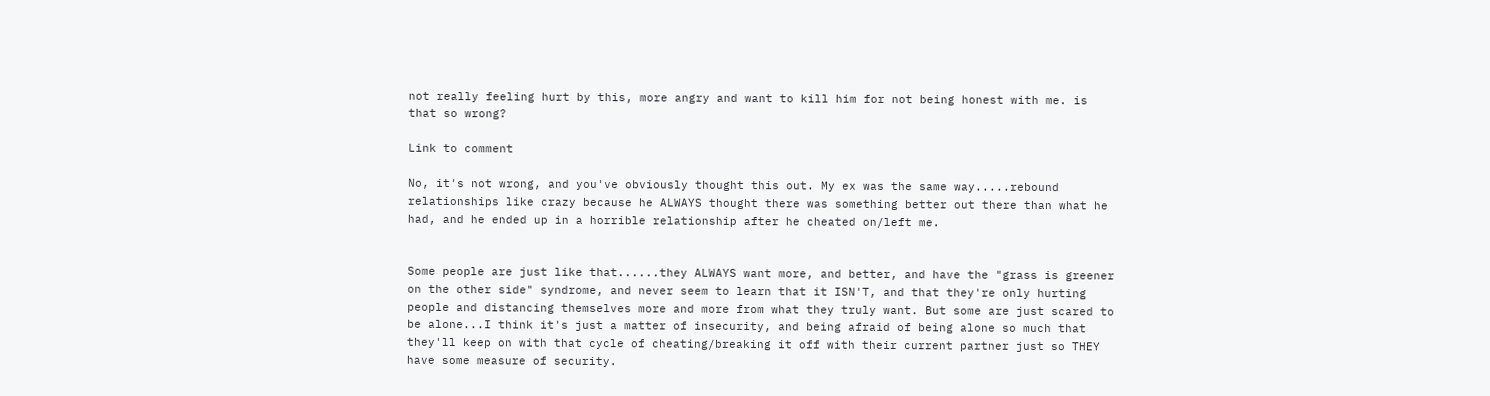not really feeling hurt by this, more angry and want to kill him for not being honest with me. is that so wrong?

Link to comment

No, it's not wrong, and you've obviously thought this out. My ex was the same way.....rebound relationships like crazy because he ALWAYS thought there was something better out there than what he had, and he ended up in a horrible relationship after he cheated on/left me.


Some people are just like that......they ALWAYS want more, and better, and have the "grass is greener on the other side" syndrome, and never seem to learn that it ISN'T, and that they're only hurting people and distancing themselves more and more from what they truly want. But some are just scared to be alone...I think it's just a matter of insecurity, and being afraid of being alone so much that they'll keep on with that cycle of cheating/breaking it off with their current partner just so THEY have some measure of security.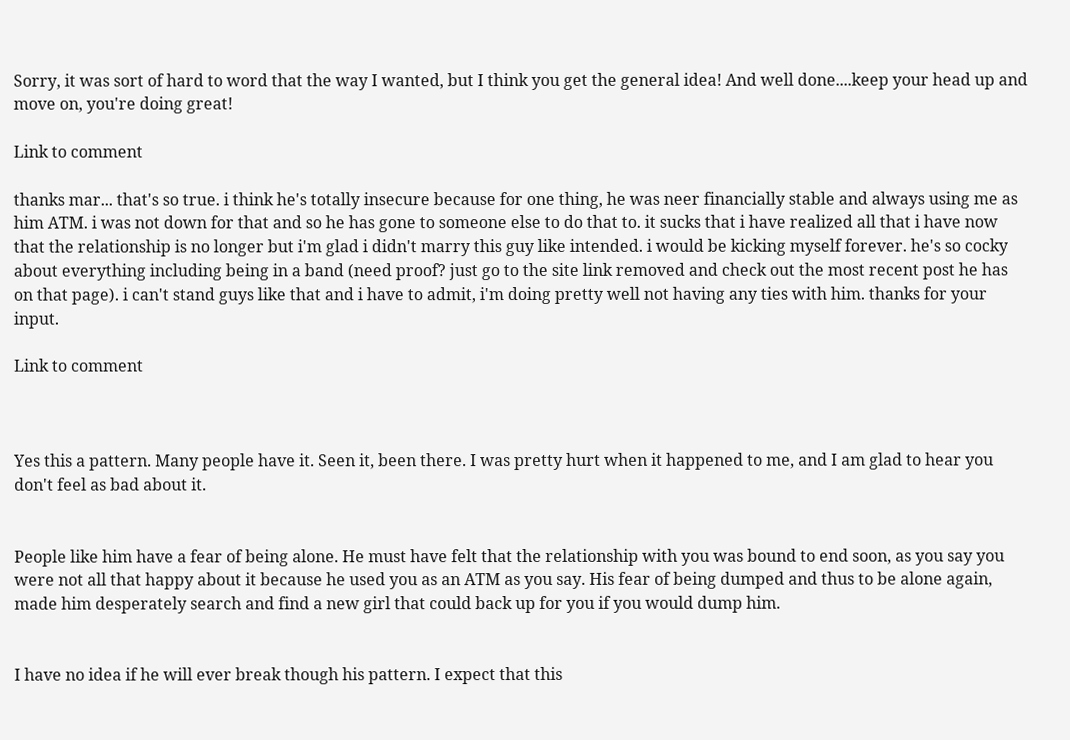Sorry, it was sort of hard to word that the way I wanted, but I think you get the general idea! And well done....keep your head up and move on, you're doing great!

Link to comment

thanks mar... that's so true. i think he's totally insecure because for one thing, he was neer financially stable and always using me as him ATM. i was not down for that and so he has gone to someone else to do that to. it sucks that i have realized all that i have now that the relationship is no longer but i'm glad i didn't marry this guy like intended. i would be kicking myself forever. he's so cocky about everything including being in a band (need proof? just go to the site link removed and check out the most recent post he has on that page). i can't stand guys like that and i have to admit, i'm doing pretty well not having any ties with him. thanks for your input.

Link to comment



Yes this a pattern. Many people have it. Seen it, been there. I was pretty hurt when it happened to me, and I am glad to hear you don't feel as bad about it.


People like him have a fear of being alone. He must have felt that the relationship with you was bound to end soon, as you say you were not all that happy about it because he used you as an ATM as you say. His fear of being dumped and thus to be alone again, made him desperately search and find a new girl that could back up for you if you would dump him.


I have no idea if he will ever break though his pattern. I expect that this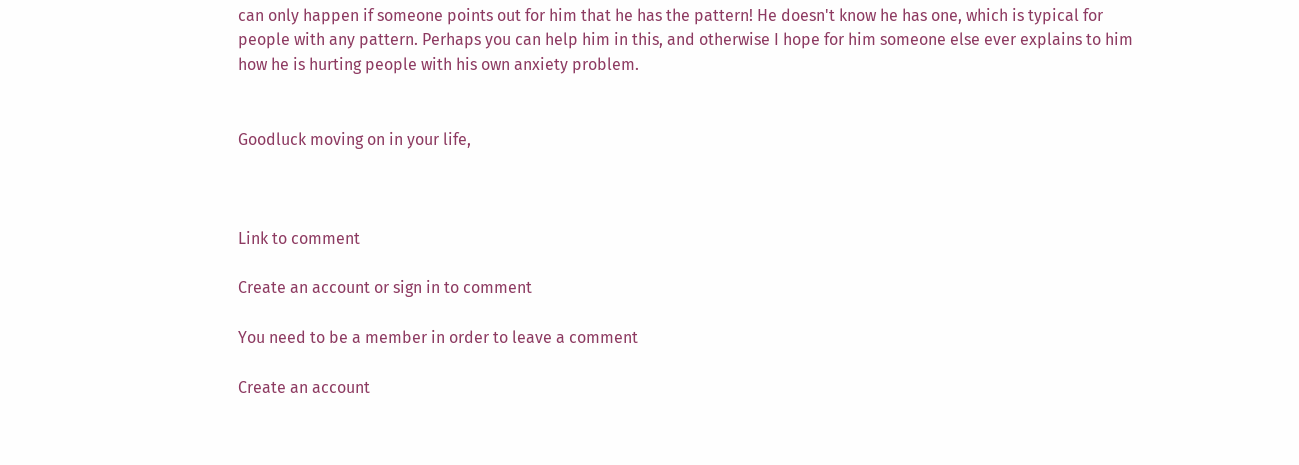can only happen if someone points out for him that he has the pattern! He doesn't know he has one, which is typical for people with any pattern. Perhaps you can help him in this, and otherwise I hope for him someone else ever explains to him how he is hurting people with his own anxiety problem.


Goodluck moving on in your life,



Link to comment

Create an account or sign in to comment

You need to be a member in order to leave a comment

Create an account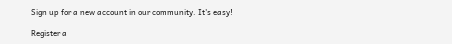Sign up for a new account in our community. It's easy!

Register a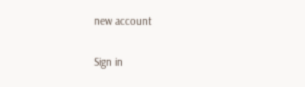new account

Sign in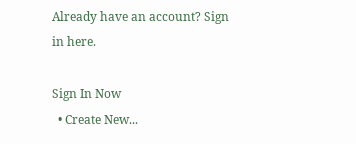Already have an account? Sign in here.

Sign In Now
  • Create New...